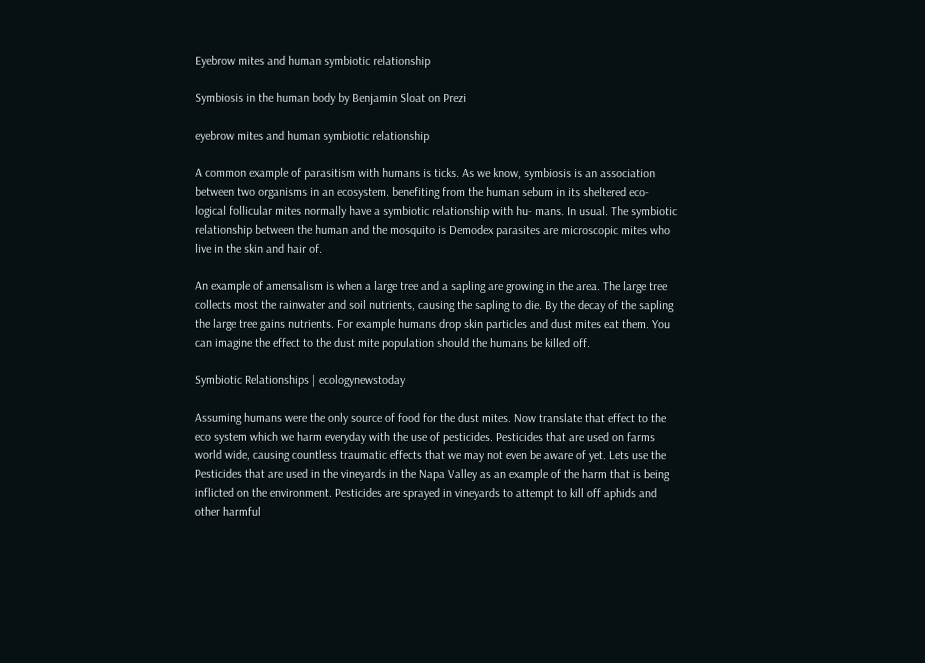Eyebrow mites and human symbiotic relationship

Symbiosis in the human body by Benjamin Sloat on Prezi

eyebrow mites and human symbiotic relationship

A common example of parasitism with humans is ticks. As we know, symbiosis is an association between two organisms in an ecosystem. benefiting from the human sebum in its sheltered eco- logical follicular mites normally have a symbiotic relationship with hu- mans. In usual. The symbiotic relationship between the human and the mosquito is Demodex parasites are microscopic mites who live in the skin and hair of.

An example of amensalism is when a large tree and a sapling are growing in the area. The large tree collects most the rainwater and soil nutrients, causing the sapling to die. By the decay of the sapling the large tree gains nutrients. For example humans drop skin particles and dust mites eat them. You can imagine the effect to the dust mite population should the humans be killed off.

Symbiotic Relationships | ecologynewstoday

Assuming humans were the only source of food for the dust mites. Now translate that effect to the eco system which we harm everyday with the use of pesticides. Pesticides that are used on farms world wide, causing countless traumatic effects that we may not even be aware of yet. Lets use the Pesticides that are used in the vineyards in the Napa Valley as an example of the harm that is being inflicted on the environment. Pesticides are sprayed in vineyards to attempt to kill off aphids and other harmful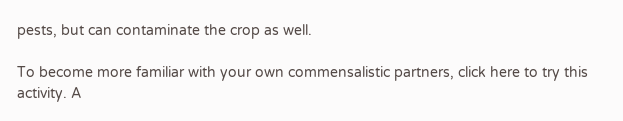pests, but can contaminate the crop as well.

To become more familiar with your own commensalistic partners, click here to try this activity. A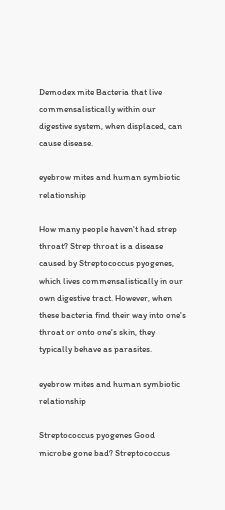Demodex mite Bacteria that live commensalistically within our digestive system, when displaced, can cause disease.

eyebrow mites and human symbiotic relationship

How many people haven't had strep throat? Strep throat is a disease caused by Streptococcus pyogenes, which lives commensalistically in our own digestive tract. However, when these bacteria find their way into one's throat or onto one's skin, they typically behave as parasites.

eyebrow mites and human symbiotic relationship

Streptococcus pyogenes Good microbe gone bad? Streptococcus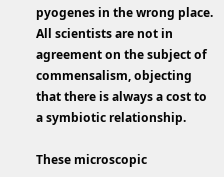pyogenes in the wrong place. All scientists are not in agreement on the subject of commensalism, objecting that there is always a cost to a symbiotic relationship.

These microscopic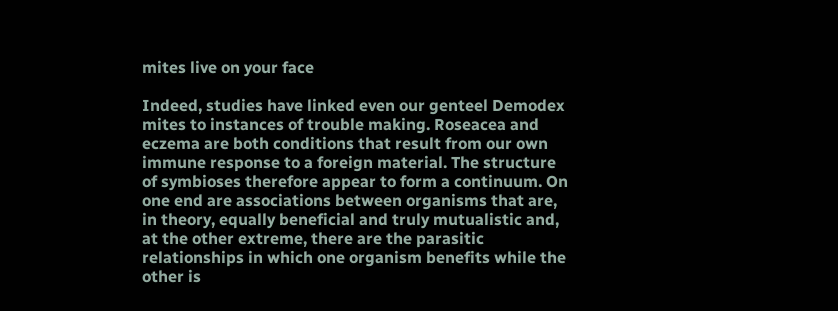mites live on your face

Indeed, studies have linked even our genteel Demodex mites to instances of trouble making. Roseacea and eczema are both conditions that result from our own immune response to a foreign material. The structure of symbioses therefore appear to form a continuum. On one end are associations between organisms that are, in theory, equally beneficial and truly mutualistic and, at the other extreme, there are the parasitic relationships in which one organism benefits while the other is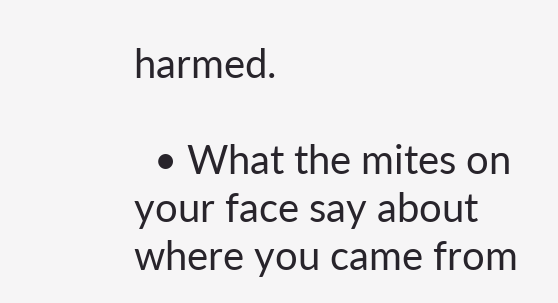harmed.

  • What the mites on your face say about where you came from